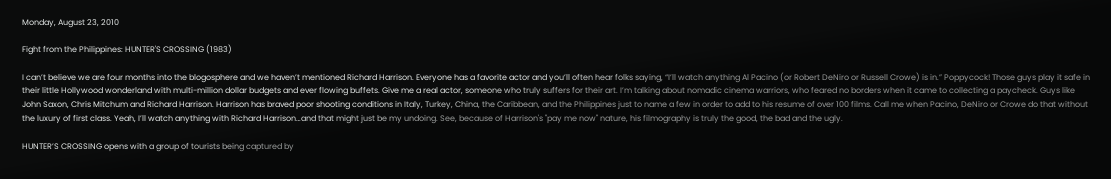Monday, August 23, 2010

Fight from the Philippines: HUNTER'S CROSSING (1983)

I can’t believe we are four months into the blogosphere and we haven’t mentioned Richard Harrison. Everyone has a favorite actor and you’ll often hear folks saying, “I’ll watch anything Al Pacino (or Robert DeNiro or Russell Crowe) is in.” Poppycock! Those guys play it safe in their little Hollywood wonderland with multi-million dollar budgets and ever flowing buffets. Give me a real actor, someone who truly suffers for their art. I’m talking about nomadic cinema warriors, who feared no borders when it came to collecting a paycheck. Guys like John Saxon, Chris Mitchum and Richard Harrison. Harrison has braved poor shooting conditions in Italy, Turkey, China, the Caribbean, and the Philippines just to name a few in order to add to his resume of over 100 films. Call me when Pacino, DeNiro or Crowe do that without the luxury of first class. Yeah, I’ll watch anything with Richard Harrison…and that might just be my undoing. See, because of Harrison's "pay me now" nature, his filmography is truly the good, the bad and the ugly.

HUNTER’S CROSSING opens with a group of tourists being captured by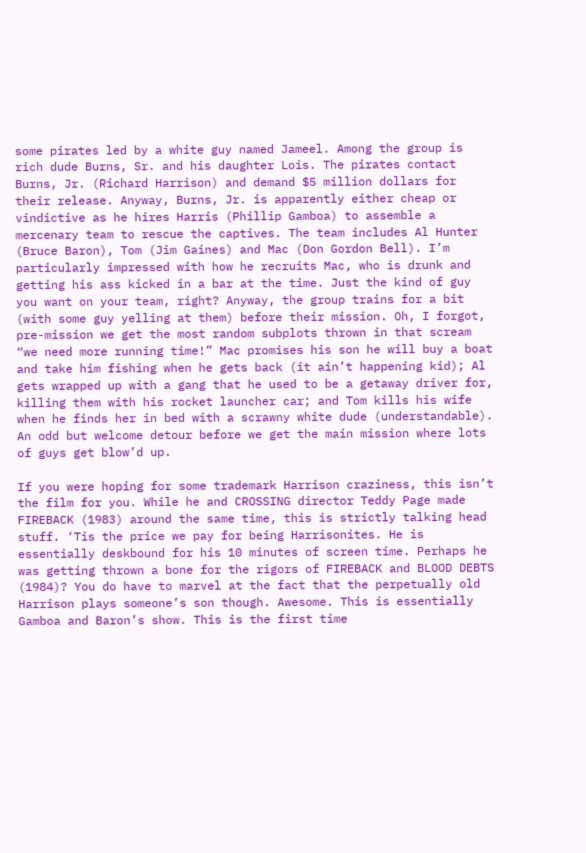some pirates led by a white guy named Jameel. Among the group is rich dude Burns, Sr. and his daughter Lois. The pirates contact Burns, Jr. (Richard Harrison) and demand $5 million dollars for their release. Anyway, Burns, Jr. is apparently either cheap or vindictive as he hires Harris (Phillip Gamboa) to assemble a mercenary team to rescue the captives. The team includes Al Hunter (Bruce Baron), Tom (Jim Gaines) and Mac (Don Gordon Bell). I’m particularly impressed with how he recruits Mac, who is drunk and getting his ass kicked in a bar at the time. Just the kind of guy you want on your team, right? Anyway, the group trains for a bit (with some guy yelling at them) before their mission. Oh, I forgot, pre-mission we get the most random subplots thrown in that scream “we need more running time!” Mac promises his son he will buy a boat and take him fishing when he gets back (it ain’t happening kid); Al gets wrapped up with a gang that he used to be a getaway driver for, killing them with his rocket launcher car; and Tom kills his wife when he finds her in bed with a scrawny white dude (understandable). An odd but welcome detour before we get the main mission where lots of guys get blow’d up.

If you were hoping for some trademark Harrison craziness, this isn’t the film for you. While he and CROSSING director Teddy Page made FIREBACK (1983) around the same time, this is strictly talking head stuff. ‘Tis the price we pay for being Harrisonites. He is essentially deskbound for his 10 minutes of screen time. Perhaps he was getting thrown a bone for the rigors of FIREBACK and BLOOD DEBTS (1984)? You do have to marvel at the fact that the perpetually old Harrison plays someone’s son though. Awesome. This is essentially Gamboa and Baron’s show. This is the first time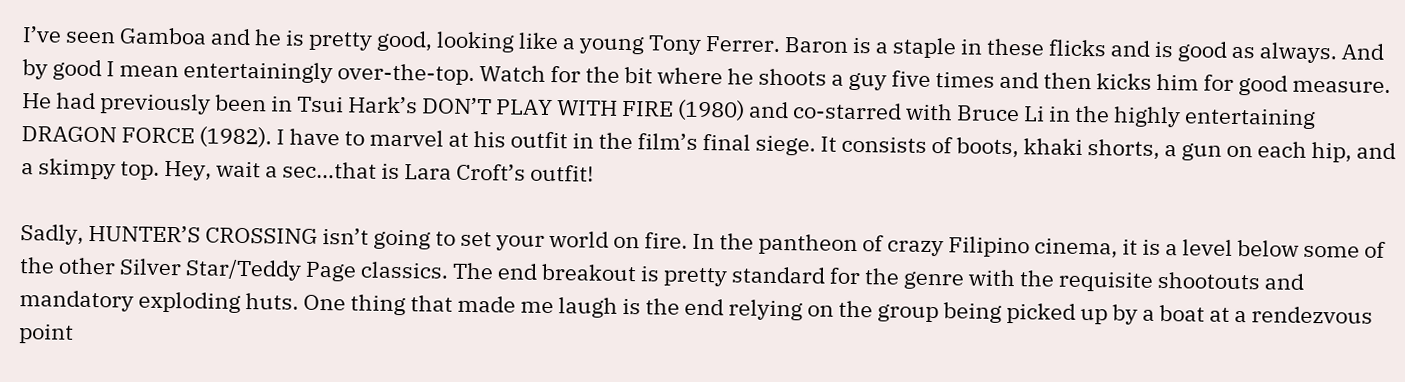I’ve seen Gamboa and he is pretty good, looking like a young Tony Ferrer. Baron is a staple in these flicks and is good as always. And by good I mean entertainingly over-the-top. Watch for the bit where he shoots a guy five times and then kicks him for good measure. He had previously been in Tsui Hark’s DON’T PLAY WITH FIRE (1980) and co-starred with Bruce Li in the highly entertaining DRAGON FORCE (1982). I have to marvel at his outfit in the film’s final siege. It consists of boots, khaki shorts, a gun on each hip, and a skimpy top. Hey, wait a sec…that is Lara Croft’s outfit!

Sadly, HUNTER’S CROSSING isn’t going to set your world on fire. In the pantheon of crazy Filipino cinema, it is a level below some of the other Silver Star/Teddy Page classics. The end breakout is pretty standard for the genre with the requisite shootouts and mandatory exploding huts. One thing that made me laugh is the end relying on the group being picked up by a boat at a rendezvous point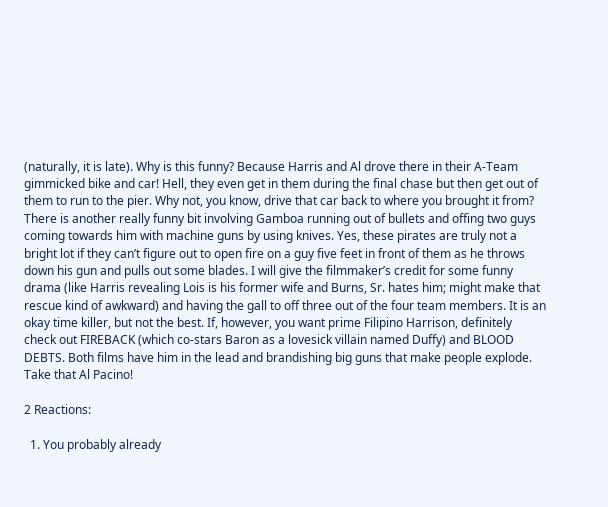(naturally, it is late). Why is this funny? Because Harris and Al drove there in their A-Team gimmicked bike and car! Hell, they even get in them during the final chase but then get out of them to run to the pier. Why not, you know, drive that car back to where you brought it from? There is another really funny bit involving Gamboa running out of bullets and offing two guys coming towards him with machine guns by using knives. Yes, these pirates are truly not a bright lot if they can’t figure out to open fire on a guy five feet in front of them as he throws down his gun and pulls out some blades. I will give the filmmaker’s credit for some funny drama (like Harris revealing Lois is his former wife and Burns, Sr. hates him; might make that rescue kind of awkward) and having the gall to off three out of the four team members. It is an okay time killer, but not the best. If, however, you want prime Filipino Harrison, definitely check out FIREBACK (which co-stars Baron as a lovesick villain named Duffy) and BLOOD DEBTS. Both films have him in the lead and brandishing big guns that make people explode. Take that Al Pacino!

2 Reactions:

  1. You probably already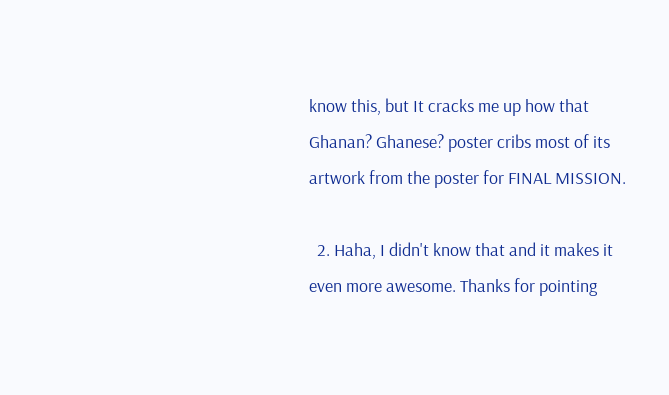know this, but It cracks me up how that Ghanan? Ghanese? poster cribs most of its artwork from the poster for FINAL MISSION.

  2. Haha, I didn't know that and it makes it even more awesome. Thanks for pointing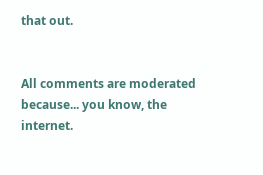that out.


All comments are moderated because... you know, the internet.